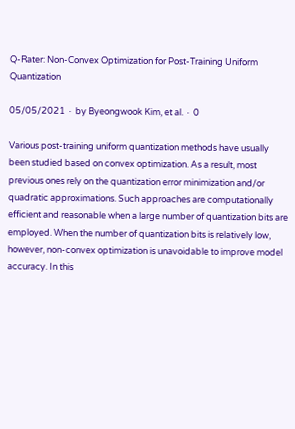Q-Rater: Non-Convex Optimization for Post-Training Uniform Quantization

05/05/2021 ∙ by Byeongwook Kim, et al. ∙ 0

Various post-training uniform quantization methods have usually been studied based on convex optimization. As a result, most previous ones rely on the quantization error minimization and/or quadratic approximations. Such approaches are computationally efficient and reasonable when a large number of quantization bits are employed. When the number of quantization bits is relatively low, however, non-convex optimization is unavoidable to improve model accuracy. In this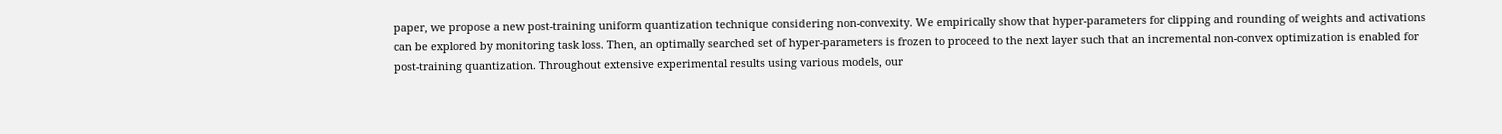paper, we propose a new post-training uniform quantization technique considering non-convexity. We empirically show that hyper-parameters for clipping and rounding of weights and activations can be explored by monitoring task loss. Then, an optimally searched set of hyper-parameters is frozen to proceed to the next layer such that an incremental non-convex optimization is enabled for post-training quantization. Throughout extensive experimental results using various models, our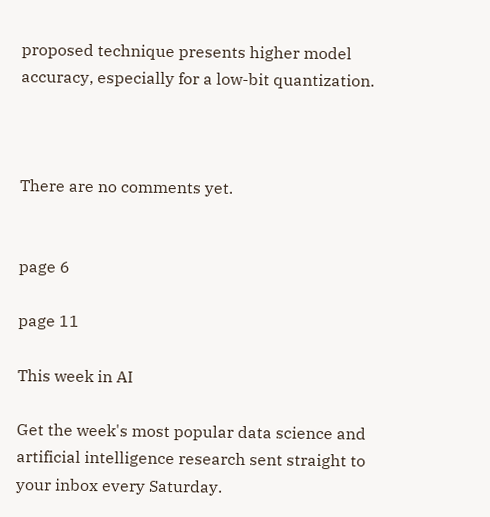proposed technique presents higher model accuracy, especially for a low-bit quantization.



There are no comments yet.


page 6

page 11

This week in AI

Get the week's most popular data science and artificial intelligence research sent straight to your inbox every Saturday.